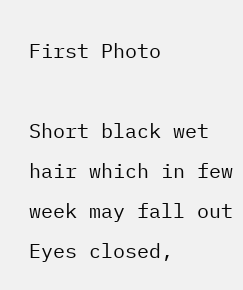First Photo

Short black wet hair which in few week may fall out
Eyes closed,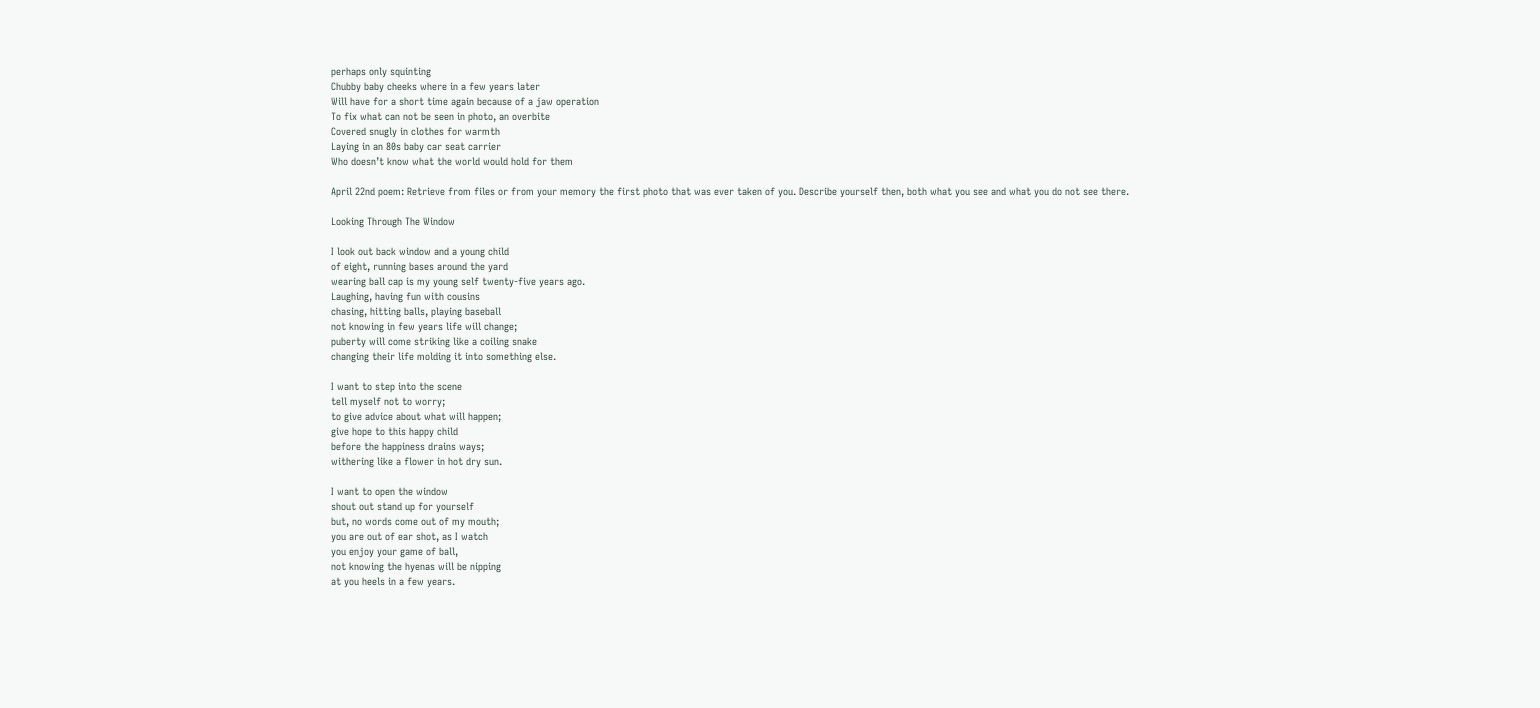perhaps only squinting
Chubby baby cheeks where in a few years later
Will have for a short time again because of a jaw operation
To fix what can not be seen in photo, an overbite
Covered snugly in clothes for warmth
Laying in an 80s baby car seat carrier
Who doesn’t know what the world would hold for them

April 22nd poem: Retrieve from files or from your memory the first photo that was ever taken of you. Describe yourself then, both what you see and what you do not see there.

Looking Through The Window

I look out back window and a young child
of eight, running bases around the yard
wearing ball cap is my young self twenty-five years ago.
Laughing, having fun with cousins
chasing, hitting balls, playing baseball
not knowing in few years life will change;
puberty will come striking like a coiling snake
changing their life molding it into something else.

I want to step into the scene
tell myself not to worry;
to give advice about what will happen;
give hope to this happy child
before the happiness drains ways;
withering like a flower in hot dry sun.

I want to open the window
shout out stand up for yourself
but, no words come out of my mouth;
you are out of ear shot, as I watch
you enjoy your game of ball,
not knowing the hyenas will be nipping
at you heels in a few years.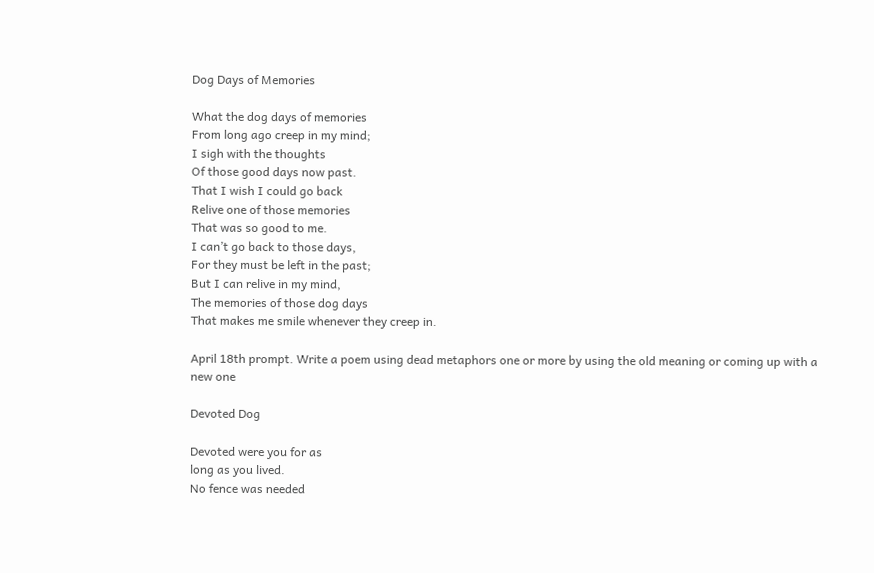Dog Days of Memories

What the dog days of memories
From long ago creep in my mind;
I sigh with the thoughts
Of those good days now past.
That I wish I could go back
Relive one of those memories
That was so good to me.
I can’t go back to those days,
For they must be left in the past;
But I can relive in my mind,
The memories of those dog days
That makes me smile whenever they creep in.

April 18th prompt. Write a poem using dead metaphors one or more by using the old meaning or coming up with a new one

Devoted Dog

Devoted were you for as
long as you lived.
No fence was needed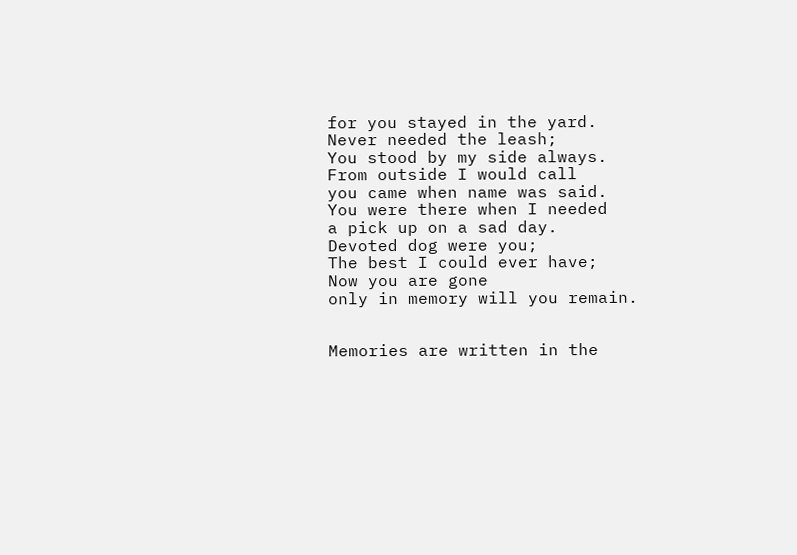for you stayed in the yard.
Never needed the leash;
You stood by my side always.
From outside I would call
you came when name was said.
You were there when I needed
a pick up on a sad day.
Devoted dog were you;
The best I could ever have;
Now you are gone
only in memory will you remain.


Memories are written in the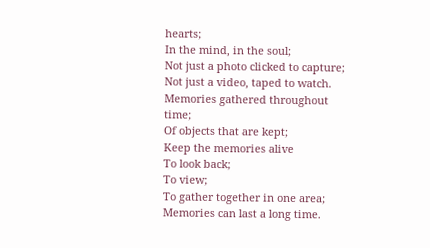hearts;
In the mind, in the soul;
Not just a photo clicked to capture;
Not just a video, taped to watch.
Memories gathered throughout time;
Of objects that are kept;
Keep the memories alive
To look back;
To view;
To gather together in one area;
Memories can last a long time.